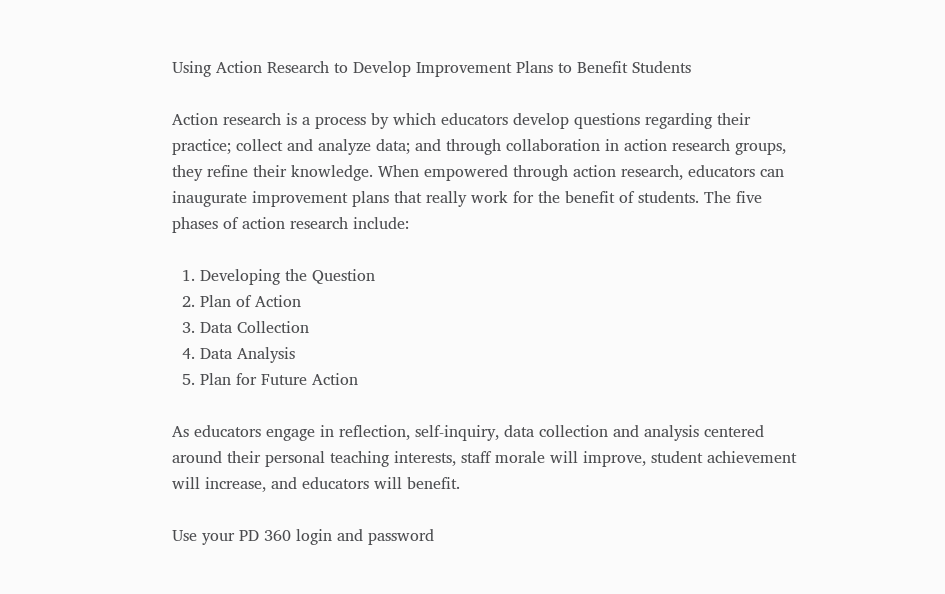Using Action Research to Develop Improvement Plans to Benefit Students

Action research is a process by which educators develop questions regarding their practice; collect and analyze data; and through collaboration in action research groups, they refine their knowledge. When empowered through action research, educators can inaugurate improvement plans that really work for the benefit of students. The five phases of action research include:

  1. Developing the Question
  2. Plan of Action
  3. Data Collection
  4. Data Analysis
  5. Plan for Future Action

As educators engage in reflection, self-inquiry, data collection and analysis centered around their personal teaching interests, staff morale will improve, student achievement will increase, and educators will benefit.

Use your PD 360 login and password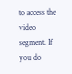to access the video segment. If you do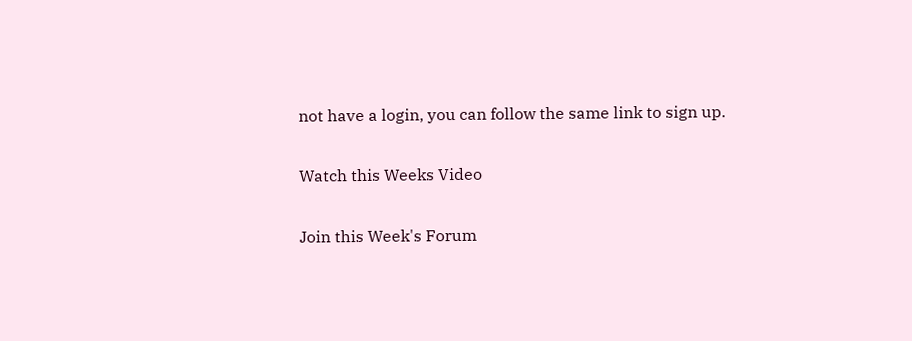not have a login, you can follow the same link to sign up.

Watch this Weeks Video

Join this Week's Forum